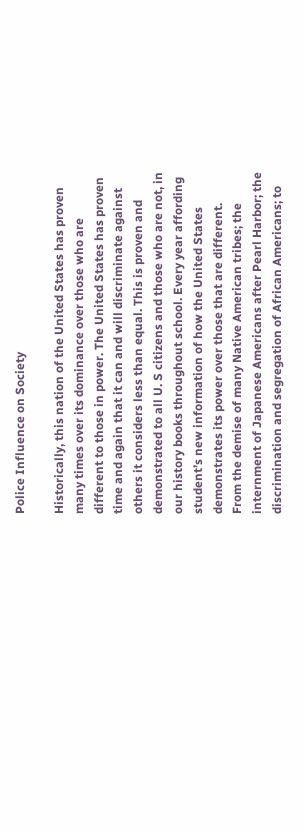Police Influence on Society

Historically, this nation of the United States has proven many times over its dominance over those who are different to those in power. The United States has proven time and again that it can and will discriminate against others it considers less than equal. This is proven and demonstrated to all U. S citizens and those who are not, in our history books throughout school. Every year affording student’s new information of how the United States demonstrates its power over those that are different. From the demise of many Native American tribes; the internment of Japanese Americans after Pearl Harbor; the discrimination and segregation of African Americans; to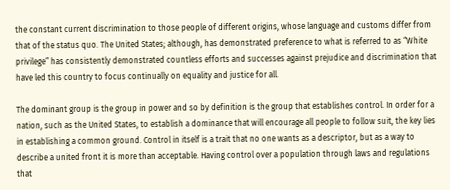the constant current discrimination to those people of different origins, whose language and customs differ from that of the status quo. The United States; although, has demonstrated preference to what is referred to as “White privilege” has consistently demonstrated countless efforts and successes against prejudice and discrimination that have led this country to focus continually on equality and justice for all.

The dominant group is the group in power and so by definition is the group that establishes control. In order for a nation, such as the United States, to establish a dominance that will encourage all people to follow suit, the key lies in establishing a common ground. Control in itself is a trait that no one wants as a descriptor, but as a way to describe a united front it is more than acceptable. Having control over a population through laws and regulations that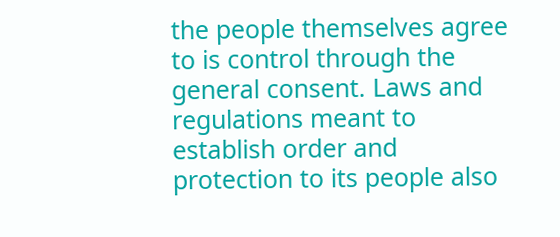the people themselves agree to is control through the general consent. Laws and regulations meant to establish order and protection to its people also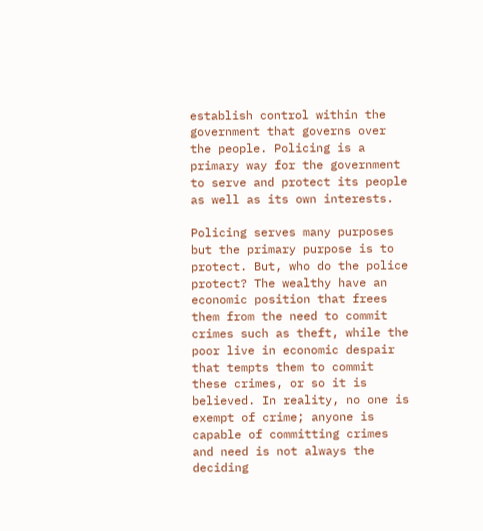establish control within the government that governs over the people. Policing is a primary way for the government to serve and protect its people as well as its own interests.

Policing serves many purposes but the primary purpose is to protect. But, who do the police protect? The wealthy have an economic position that frees
them from the need to commit crimes such as theft, while the poor live in economic despair that tempts them to commit these crimes, or so it is believed. In reality, no one is exempt of crime; anyone is capable of committing crimes and need is not always the deciding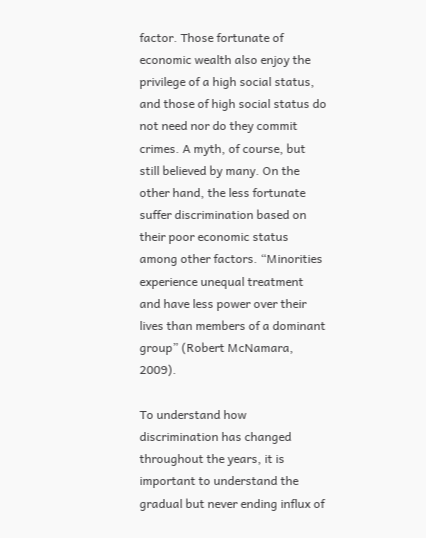factor. Those fortunate of economic wealth also enjoy the privilege of a high social status, and those of high social status do not need nor do they commit crimes. A myth, of course, but still believed by many. On the other hand, the less fortunate suffer discrimination based on their poor economic status among other factors. “Minorities experience unequal treatment and have less power over their lives than members of a dominant group” (Robert McNamara, 2009).

To understand how discrimination has changed throughout the years, it is important to understand the gradual but never ending influx of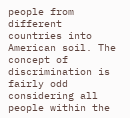people from different countries into American soil. The concept of discrimination is fairly odd considering all people within the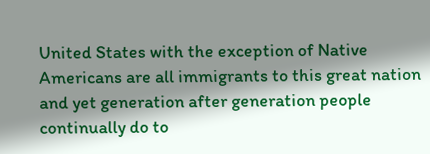United States with the exception of Native Americans are all immigrants to this great nation and yet generation after generation people continually do to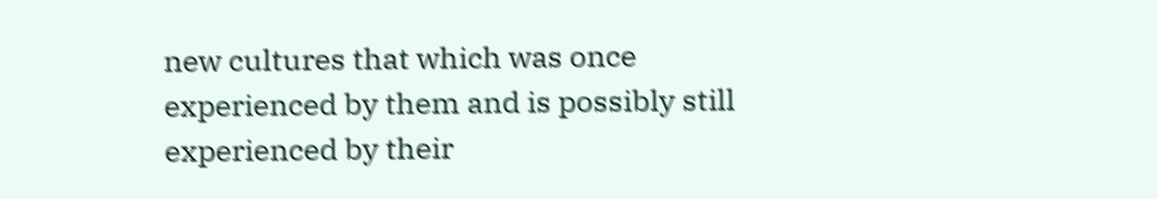new cultures that which was once experienced by them and is possibly still experienced by their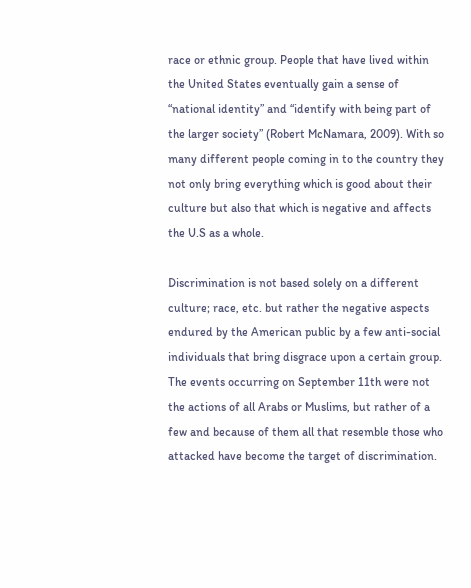race or ethnic group. People that have lived within the United States eventually gain a sense of “national identity” and “identify with being part of the larger society” (Robert McNamara, 2009). With so many different people coming in to the country they not only bring everything which is good about their culture but also that which is negative and affects the U.S as a whole.

Discrimination is not based solely on a different culture; race, etc. but rather the negative aspects endured by the American public by a few anti-social individuals that bring disgrace upon a certain group. The events occurring on September 11th were not the actions of all Arabs or Muslims, but rather of a few and because of them all that resemble those who attacked have become the target of discrimination.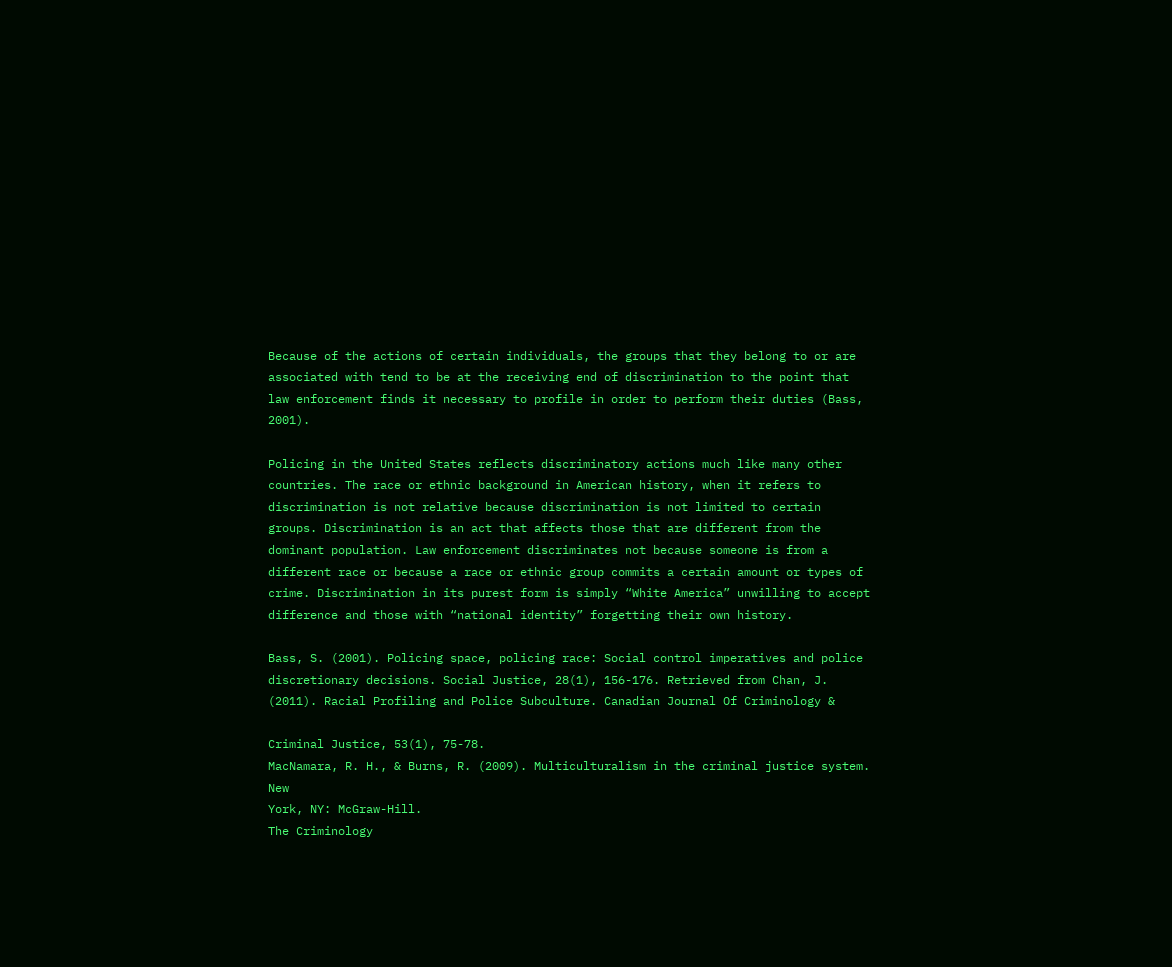Because of the actions of certain individuals, the groups that they belong to or are associated with tend to be at the receiving end of discrimination to the point that law enforcement finds it necessary to profile in order to perform their duties (Bass, 2001).

Policing in the United States reflects discriminatory actions much like many other countries. The race or ethnic background in American history, when it refers to discrimination is not relative because discrimination is not limited to certain groups. Discrimination is an act that affects those that are different from the dominant population. Law enforcement discriminates not because someone is from a different race or because a race or ethnic group commits a certain amount or types of crime. Discrimination in its purest form is simply “White America” unwilling to accept difference and those with “national identity” forgetting their own history.

Bass, S. (2001). Policing space, policing race: Social control imperatives and police discretionary decisions. Social Justice, 28(1), 156-176. Retrieved from Chan, J. (2011). Racial Profiling and Police Subculture. Canadian Journal Of Criminology &

Criminal Justice, 53(1), 75-78.
MacNamara, R. H., & Burns, R. (2009). Multiculturalism in the criminal justice system. New
York, NY: McGraw-Hill.
The Criminology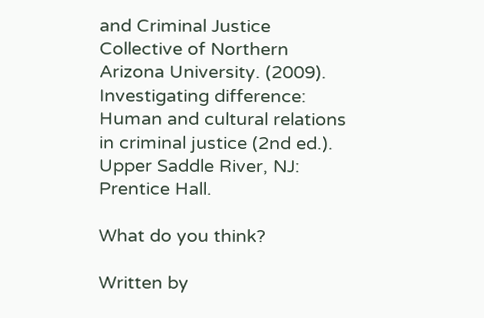and Criminal Justice Collective of Northern Arizona University. (2009).
Investigating difference: Human and cultural relations in criminal justice (2nd ed.).
Upper Saddle River, NJ: Prentice Hall.

What do you think?

Written by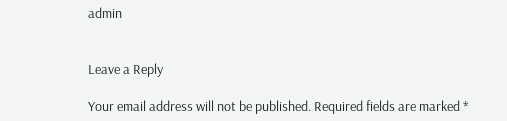admin


Leave a Reply

Your email address will not be published. Required fields are marked *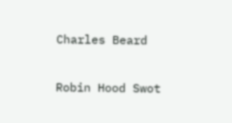Charles Beard

Robin Hood Swot